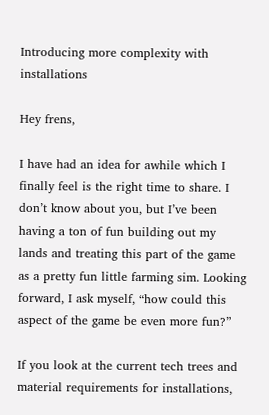Introducing more complexity with installations

Hey frens,

I have had an idea for awhile which I finally feel is the right time to share. I don’t know about you, but I’ve been having a ton of fun building out my lands and treating this part of the game as a pretty fun little farming sim. Looking forward, I ask myself, “how could this aspect of the game be even more fun?”

If you look at the current tech trees and material requirements for installations,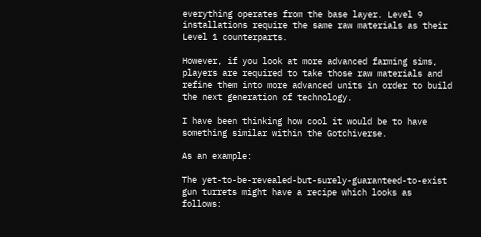everything operates from the base layer. Level 9 installations require the same raw materials as their Level 1 counterparts.

However, if you look at more advanced farming sims, players are required to take those raw materials and refine them into more advanced units in order to build the next generation of technology.

I have been thinking how cool it would be to have something similar within the Gotchiverse.

As an example:

The yet-to-be-revealed-but-surely-guaranteed-to-exist gun turrets might have a recipe which looks as follows: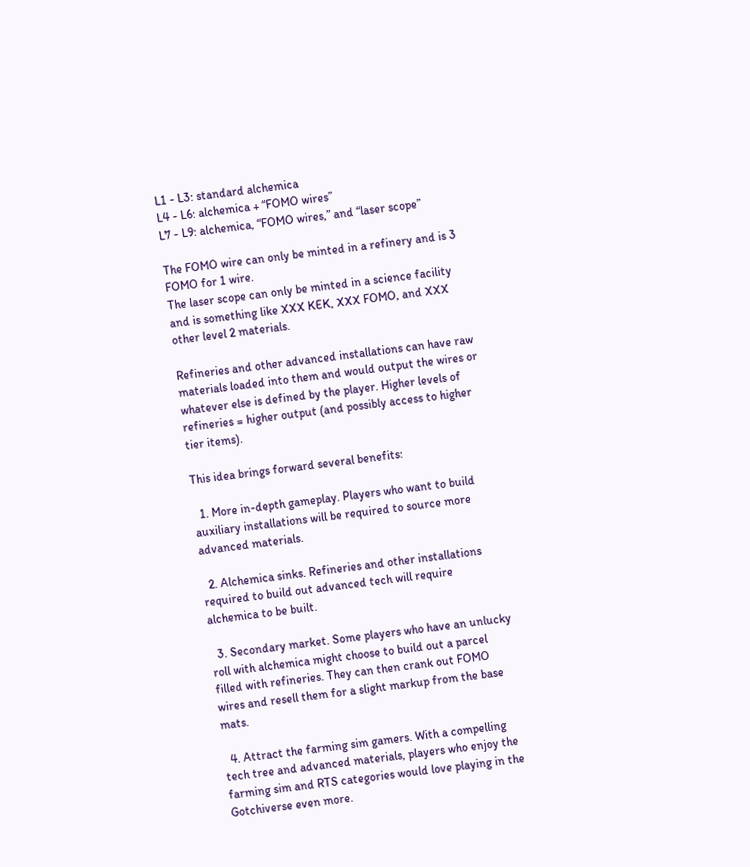L1 - L3: standard alchemica
L4 - L6: alchemica + “FOMO wires”
L7 - L9: alchemica, “FOMO wires,” and “laser scope”

The FOMO wire can only be minted in a refinery and is 3 FOMO for 1 wire.
The laser scope can only be minted in a science facility and is something like XXX KEK, XXX FOMO, and XXX other level 2 materials.

Refineries and other advanced installations can have raw materials loaded into them and would output the wires or whatever else is defined by the player. Higher levels of refineries = higher output (and possibly access to higher tier items).

This idea brings forward several benefits:

  1. More in-depth gameplay. Players who want to build auxiliary installations will be required to source more advanced materials.

  2. Alchemica sinks. Refineries and other installations required to build out advanced tech will require alchemica to be built.

  3. Secondary market. Some players who have an unlucky roll with alchemica might choose to build out a parcel filled with refineries. They can then crank out FOMO wires and resell them for a slight markup from the base mats.

  4. Attract the farming sim gamers. With a compelling tech tree and advanced materials, players who enjoy the farming sim and RTS categories would love playing in the Gotchiverse even more.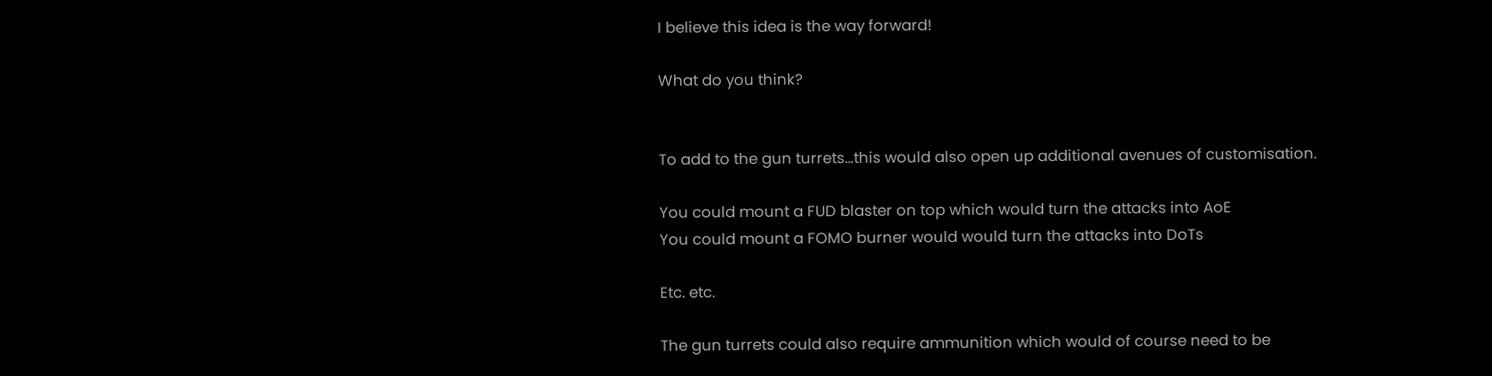I believe this idea is the way forward!

What do you think?


To add to the gun turrets…this would also open up additional avenues of customisation.

You could mount a FUD blaster on top which would turn the attacks into AoE
You could mount a FOMO burner would would turn the attacks into DoTs

Etc. etc.

The gun turrets could also require ammunition which would of course need to be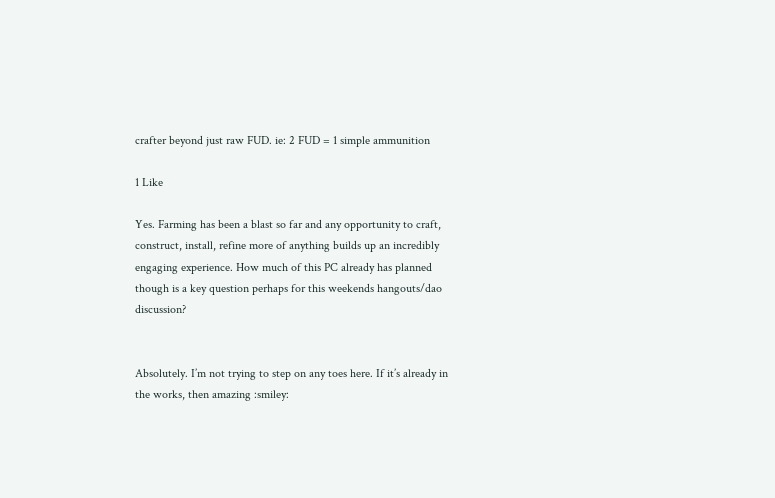crafter beyond just raw FUD. ie: 2 FUD = 1 simple ammunition

1 Like

Yes. Farming has been a blast so far and any opportunity to craft, construct, install, refine more of anything builds up an incredibly engaging experience. How much of this PC already has planned though is a key question perhaps for this weekends hangouts/dao discussion?


Absolutely. I’m not trying to step on any toes here. If it’s already in the works, then amazing :smiley: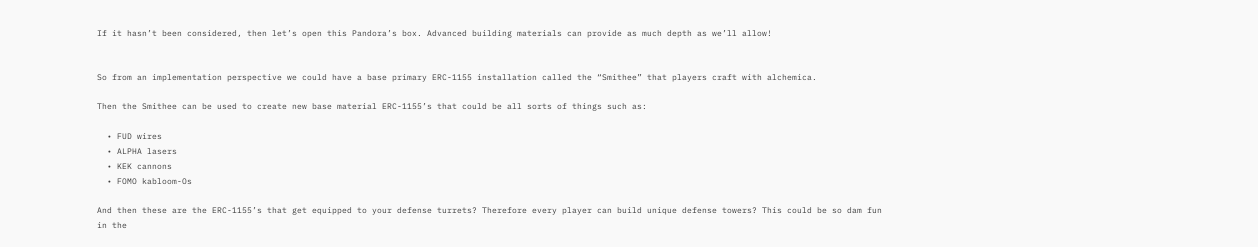If it hasn’t been considered, then let’s open this Pandora’s box. Advanced building materials can provide as much depth as we’ll allow!


So from an implementation perspective we could have a base primary ERC-1155 installation called the “Smithee” that players craft with alchemica.

Then the Smithee can be used to create new base material ERC-1155’s that could be all sorts of things such as:

  • FUD wires
  • ALPHA lasers
  • KEK cannons
  • FOMO kabloom-Os

And then these are the ERC-1155’s that get equipped to your defense turrets? Therefore every player can build unique defense towers? This could be so dam fun in the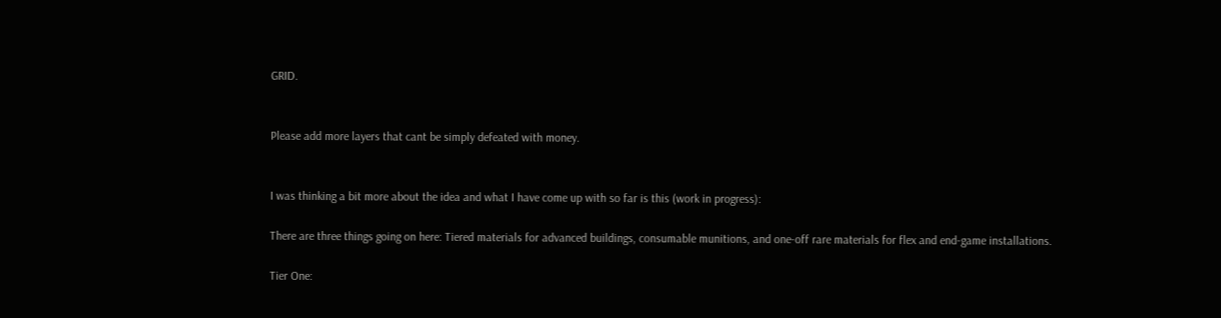GRID.


Please add more layers that cant be simply defeated with money.


I was thinking a bit more about the idea and what I have come up with so far is this (work in progress):

There are three things going on here: Tiered materials for advanced buildings, consumable munitions, and one-off rare materials for flex and end-game installations.

Tier One: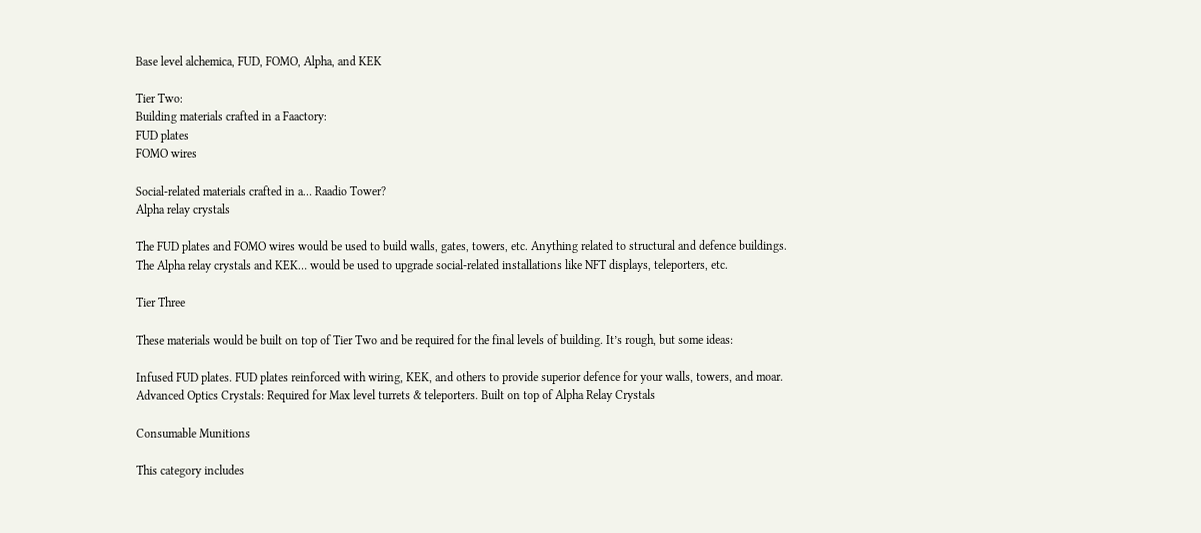Base level alchemica, FUD, FOMO, Alpha, and KEK

Tier Two:
Building materials crafted in a Faactory:
FUD plates
FOMO wires

Social-related materials crafted in a… Raadio Tower?
Alpha relay crystals

The FUD plates and FOMO wires would be used to build walls, gates, towers, etc. Anything related to structural and defence buildings.
The Alpha relay crystals and KEK… would be used to upgrade social-related installations like NFT displays, teleporters, etc.

Tier Three

These materials would be built on top of Tier Two and be required for the final levels of building. It’s rough, but some ideas:

Infused FUD plates. FUD plates reinforced with wiring, KEK, and others to provide superior defence for your walls, towers, and moar.
Advanced Optics Crystals: Required for Max level turrets & teleporters. Built on top of Alpha Relay Crystals

Consumable Munitions

This category includes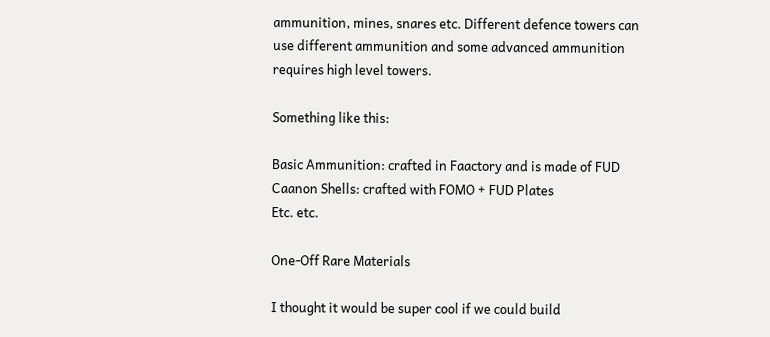ammunition, mines, snares etc. Different defence towers can use different ammunition and some advanced ammunition requires high level towers.

Something like this:

Basic Ammunition: crafted in Faactory and is made of FUD
Caanon Shells: crafted with FOMO + FUD Plates
Etc. etc.

One-Off Rare Materials

I thought it would be super cool if we could build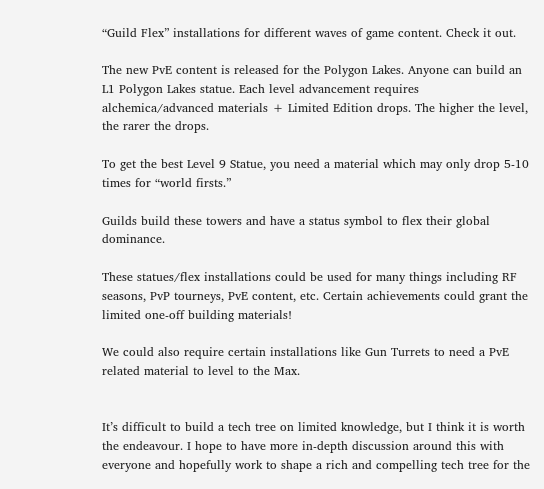“Guild Flex” installations for different waves of game content. Check it out.

The new PvE content is released for the Polygon Lakes. Anyone can build an L1 Polygon Lakes statue. Each level advancement requires alchemica/advanced materials + Limited Edition drops. The higher the level, the rarer the drops.

To get the best Level 9 Statue, you need a material which may only drop 5-10 times for “world firsts.”

Guilds build these towers and have a status symbol to flex their global dominance.

These statues/flex installations could be used for many things including RF seasons, PvP tourneys, PvE content, etc. Certain achievements could grant the limited one-off building materials!

We could also require certain installations like Gun Turrets to need a PvE related material to level to the Max.


It’s difficult to build a tech tree on limited knowledge, but I think it is worth the endeavour. I hope to have more in-depth discussion around this with everyone and hopefully work to shape a rich and compelling tech tree for the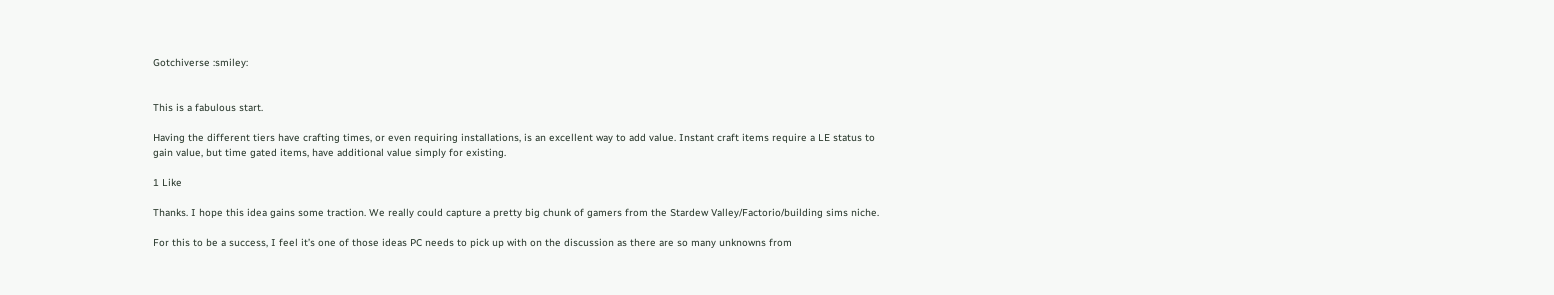Gotchiverse :smiley:


This is a fabulous start.

Having the different tiers have crafting times, or even requiring installations, is an excellent way to add value. Instant craft items require a LE status to gain value, but time gated items, have additional value simply for existing.

1 Like

Thanks. I hope this idea gains some traction. We really could capture a pretty big chunk of gamers from the Stardew Valley/Factorio/building sims niche.

For this to be a success, I feel it’s one of those ideas PC needs to pick up with on the discussion as there are so many unknowns from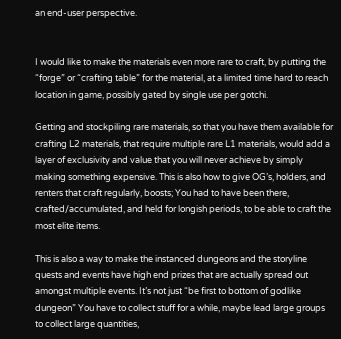an end-user perspective.


I would like to make the materials even more rare to craft, by putting the “forge” or “crafting table” for the material, at a limited time hard to reach location in game, possibly gated by single use per gotchi.

Getting and stockpiling rare materials, so that you have them available for crafting L2 materials, that require multiple rare L1 materials, would add a layer of exclusivity and value that you will never achieve by simply making something expensive. This is also how to give OG’s, holders, and renters that craft regularly, boosts; You had to have been there, crafted/accumulated, and held for longish periods, to be able to craft the most elite items.

This is also a way to make the instanced dungeons and the storyline quests and events have high end prizes that are actually spread out amongst multiple events. It’s not just “be first to bottom of godlike dungeon” You have to collect stuff for a while, maybe lead large groups to collect large quantities,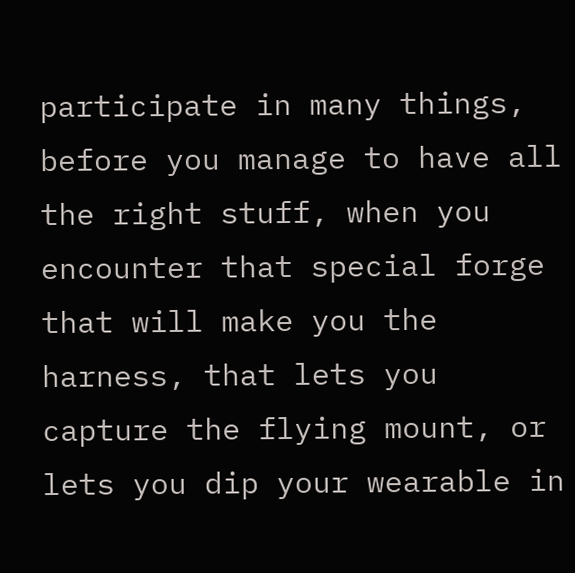participate in many things, before you manage to have all the right stuff, when you encounter that special forge that will make you the harness, that lets you capture the flying mount, or lets you dip your wearable in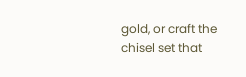gold, or craft the chisel set that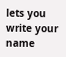lets you write your name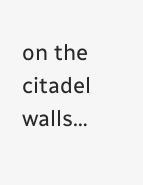on the citadel walls…